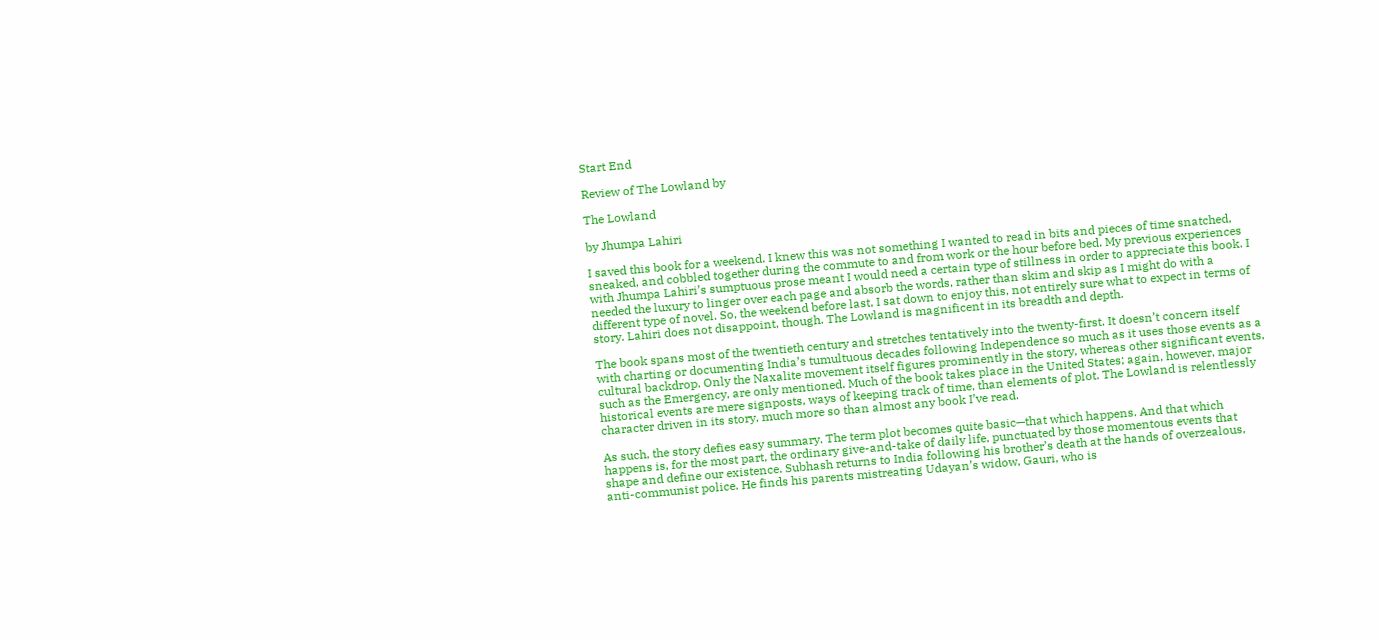Start End

Review of The Lowland by

The Lowland

by Jhumpa Lahiri

I saved this book for a weekend. I knew this was not something I wanted to read in bits and pieces of time snatched, sneaked, and cobbled together during the commute to and from work or the hour before bed. My previous experiences with Jhumpa Lahiri’s sumptuous prose meant I would need a certain type of stillness in order to appreciate this book. I needed the luxury to linger over each page and absorb the words, rather than skim and skip as I might do with a different type of novel. So, the weekend before last, I sat down to enjoy this, not entirely sure what to expect in terms of story. Lahiri does not disappoint, though. The Lowland is magnificent in its breadth and depth.

The book spans most of the twentieth century and stretches tentatively into the twenty-first. It doesn’t concern itself with charting or documenting India’s tumultuous decades following Independence so much as it uses those events as a cultural backdrop. Only the Naxalite movement itself figures prominently in the story, whereas other significant events, such as the Emergency, are only mentioned. Much of the book takes place in the United States; again, however, major historical events are mere signposts, ways of keeping track of time, than elements of plot. The Lowland is relentlessly character driven in its story, much more so than almost any book I’ve read.

As such, the story defies easy summary. The term plot becomes quite basic—that which happens. And that which happens is, for the most part, the ordinary give-and-take of daily life, punctuated by those momentous events that shape and define our existence. Subhash returns to India following his brother’s death at the hands of overzealous, anti-communist police. He finds his parents mistreating Udayan’s widow, Gauri, who is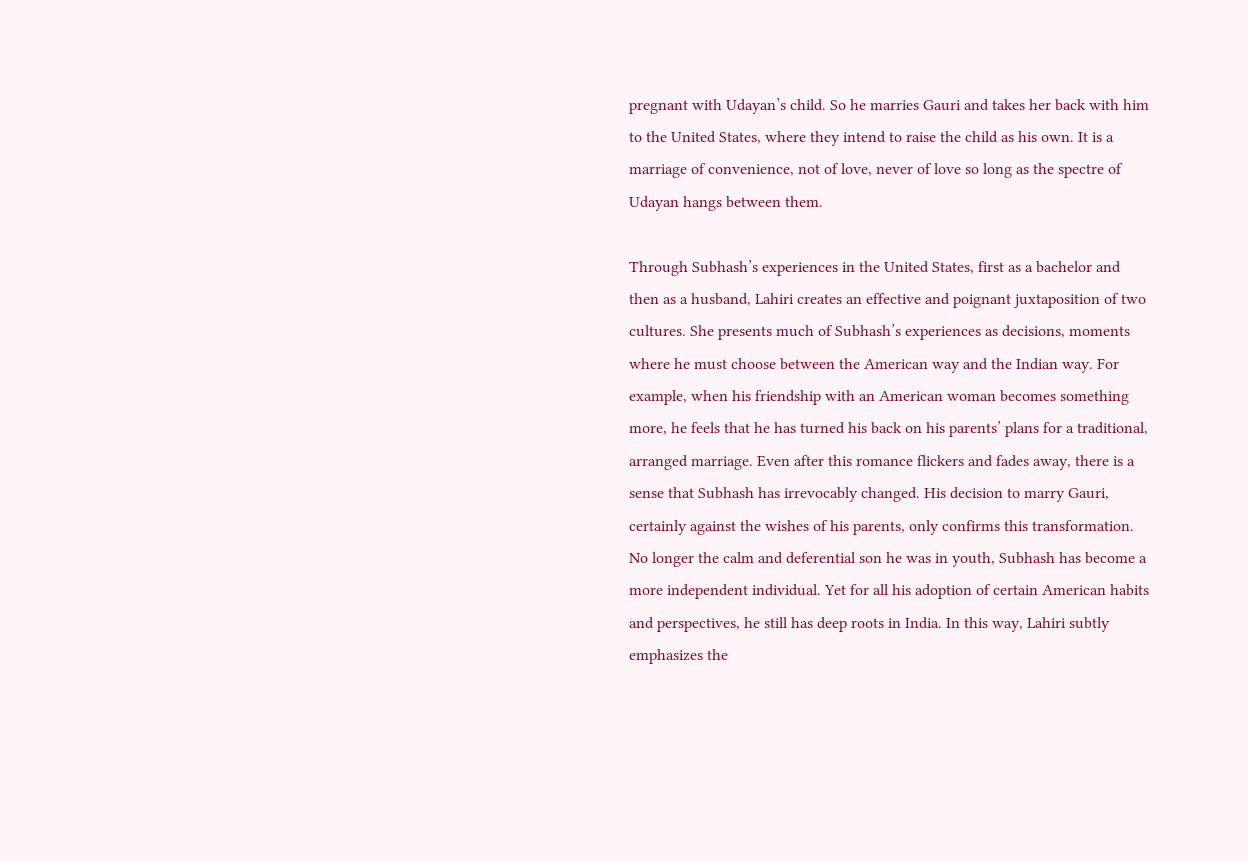pregnant with Udayan’s child. So he marries Gauri and takes her back with him to the United States, where they intend to raise the child as his own. It is a marriage of convenience, not of love, never of love so long as the spectre of Udayan hangs between them.

Through Subhash’s experiences in the United States, first as a bachelor and then as a husband, Lahiri creates an effective and poignant juxtaposition of two cultures. She presents much of Subhash’s experiences as decisions, moments where he must choose between the American way and the Indian way. For example, when his friendship with an American woman becomes something more, he feels that he has turned his back on his parents’ plans for a traditional, arranged marriage. Even after this romance flickers and fades away, there is a sense that Subhash has irrevocably changed. His decision to marry Gauri, certainly against the wishes of his parents, only confirms this transformation. No longer the calm and deferential son he was in youth, Subhash has become a more independent individual. Yet for all his adoption of certain American habits and perspectives, he still has deep roots in India. In this way, Lahiri subtly emphasizes the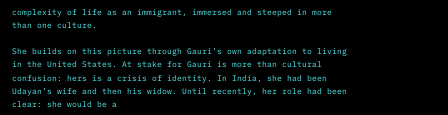complexity of life as an immigrant, immersed and steeped in more than one culture.

She builds on this picture through Gauri’s own adaptation to living in the United States. At stake for Gauri is more than cultural confusion: hers is a crisis of identity. In India, she had been Udayan’s wife and then his widow. Until recently, her role had been clear: she would be a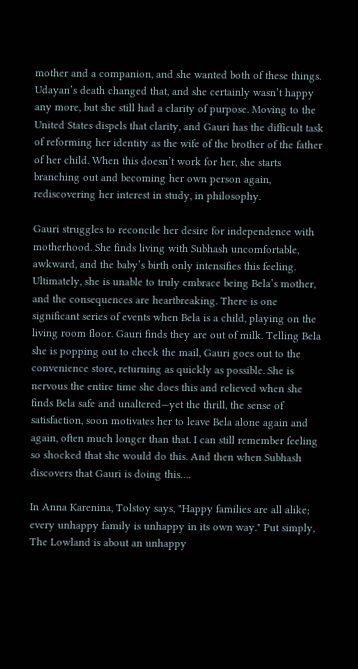mother and a companion, and she wanted both of these things. Udayan’s death changed that, and she certainly wasn’t happy any more, but she still had a clarity of purpose. Moving to the United States dispels that clarity, and Gauri has the difficult task of reforming her identity as the wife of the brother of the father of her child. When this doesn’t work for her, she starts branching out and becoming her own person again, rediscovering her interest in study, in philosophy.

Gauri struggles to reconcile her desire for independence with motherhood. She finds living with Subhash uncomfortable, awkward, and the baby’s birth only intensifies this feeling. Ultimately, she is unable to truly embrace being Bela’s mother, and the consequences are heartbreaking. There is one significant series of events when Bela is a child, playing on the living room floor. Gauri finds they are out of milk. Telling Bela she is popping out to check the mail, Gauri goes out to the convenience store, returning as quickly as possible. She is nervous the entire time she does this and relieved when she finds Bela safe and unaltered—yet the thrill, the sense of satisfaction, soon motivates her to leave Bela alone again and again, often much longer than that. I can still remember feeling so shocked that she would do this. And then when Subhash discovers that Gauri is doing this….

In Anna Karenina, Tolstoy says, "Happy families are all alike; every unhappy family is unhappy in its own way." Put simply, The Lowland is about an unhappy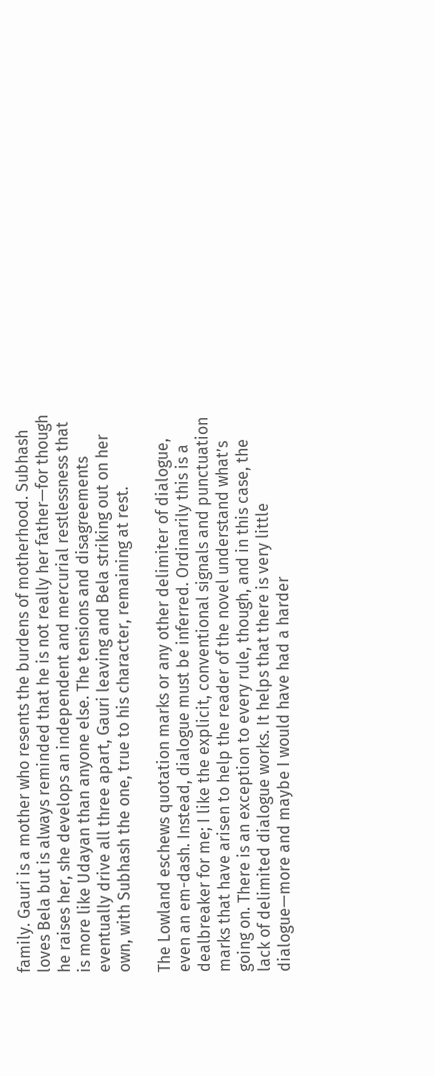family. Gauri is a mother who resents the burdens of motherhood. Subhash loves Bela but is always reminded that he is not really her father—for though he raises her, she develops an independent and mercurial restlessness that is more like Udayan than anyone else. The tensions and disagreements eventually drive all three apart, Gauri leaving and Bela striking out on her own, with Subhash the one, true to his character, remaining at rest.

The Lowland eschews quotation marks or any other delimiter of dialogue, even an em-dash. Instead, dialogue must be inferred. Ordinarily this is a dealbreaker for me; I like the explicit, conventional signals and punctuation marks that have arisen to help the reader of the novel understand what’s going on. There is an exception to every rule, though, and in this case, the lack of delimited dialogue works. It helps that there is very little dialogue—more and maybe I would have had a harder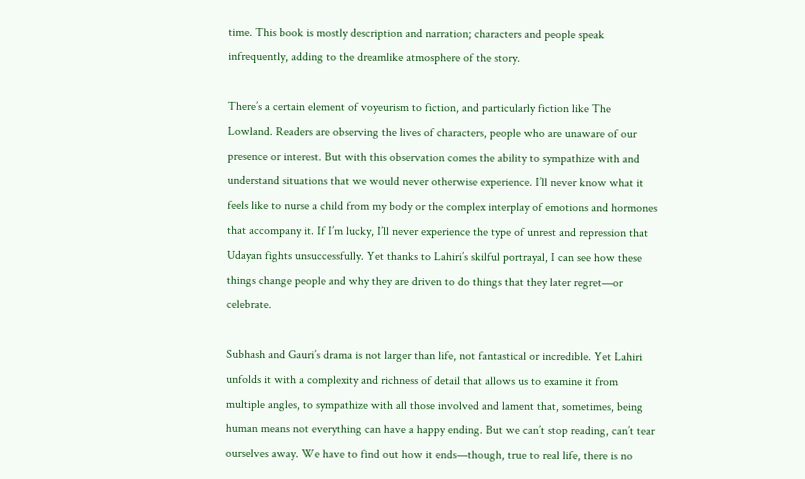time. This book is mostly description and narration; characters and people speak infrequently, adding to the dreamlike atmosphere of the story.

There’s a certain element of voyeurism to fiction, and particularly fiction like The Lowland. Readers are observing the lives of characters, people who are unaware of our presence or interest. But with this observation comes the ability to sympathize with and understand situations that we would never otherwise experience. I’ll never know what it feels like to nurse a child from my body or the complex interplay of emotions and hormones that accompany it. If I’m lucky, I’ll never experience the type of unrest and repression that Udayan fights unsuccessfully. Yet thanks to Lahiri’s skilful portrayal, I can see how these things change people and why they are driven to do things that they later regret—or celebrate.

Subhash and Gauri’s drama is not larger than life, not fantastical or incredible. Yet Lahiri unfolds it with a complexity and richness of detail that allows us to examine it from multiple angles, to sympathize with all those involved and lament that, sometimes, being human means not everything can have a happy ending. But we can’t stop reading, can’t tear ourselves away. We have to find out how it ends—though, true to real life, there is no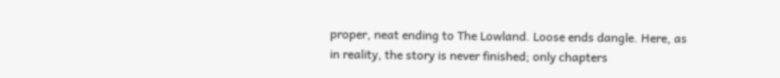proper, neat ending to The Lowland. Loose ends dangle. Here, as in reality, the story is never finished; only chapters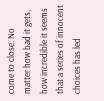come to close. No matter how bad it gets, how incredible it seems that a series of innocent choices has led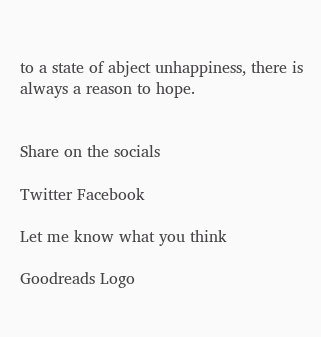to a state of abject unhappiness, there is always a reason to hope.


Share on the socials

Twitter Facebook

Let me know what you think

Goodreads Logo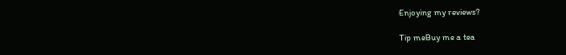Enjoying my reviews?

Tip meBuy me a tea